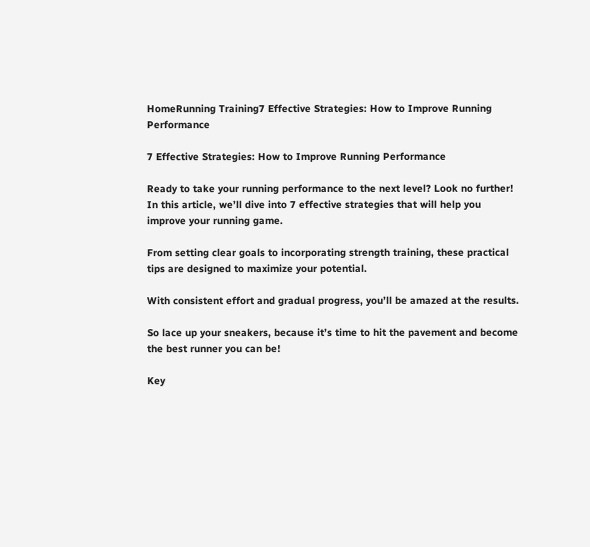HomeRunning Training7 Effective Strategies: How to Improve Running Performance

7 Effective Strategies: How to Improve Running Performance

Ready to take your running performance to the next level? Look no further! In this article, we’ll dive into 7 effective strategies that will help you improve your running game.

From setting clear goals to incorporating strength training, these practical tips are designed to maximize your potential.

With consistent effort and gradual progress, you’ll be amazed at the results.

So lace up your sneakers, because it’s time to hit the pavement and become the best runner you can be!

Key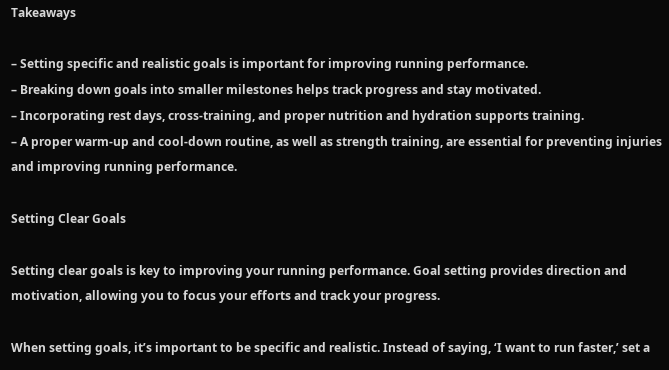Takeaways

– Setting specific and realistic goals is important for improving running performance.
– Breaking down goals into smaller milestones helps track progress and stay motivated.
– Incorporating rest days, cross-training, and proper nutrition and hydration supports training.
– A proper warm-up and cool-down routine, as well as strength training, are essential for preventing injuries and improving running performance.

Setting Clear Goals

Setting clear goals is key to improving your running performance. Goal setting provides direction and motivation, allowing you to focus your efforts and track your progress.

When setting goals, it’s important to be specific and realistic. Instead of saying, ‘I want to run faster,’ set a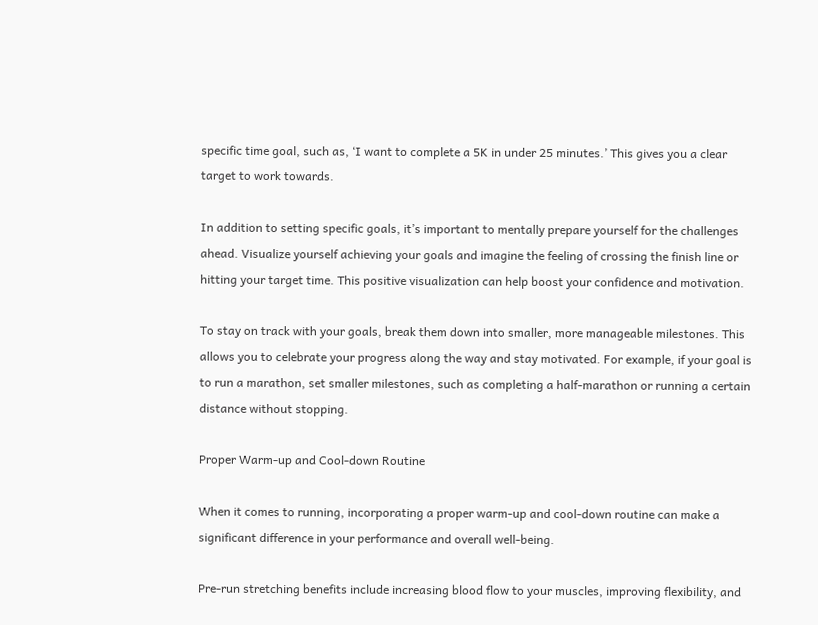specific time goal, such as, ‘I want to complete a 5K in under 25 minutes.’ This gives you a clear target to work towards.

In addition to setting specific goals, it’s important to mentally prepare yourself for the challenges ahead. Visualize yourself achieving your goals and imagine the feeling of crossing the finish line or hitting your target time. This positive visualization can help boost your confidence and motivation.

To stay on track with your goals, break them down into smaller, more manageable milestones. This allows you to celebrate your progress along the way and stay motivated. For example, if your goal is to run a marathon, set smaller milestones, such as completing a half-marathon or running a certain distance without stopping.

Proper Warm-up and Cool-down Routine

When it comes to running, incorporating a proper warm-up and cool-down routine can make a significant difference in your performance and overall well-being.

Pre-run stretching benefits include increasing blood flow to your muscles, improving flexibility, and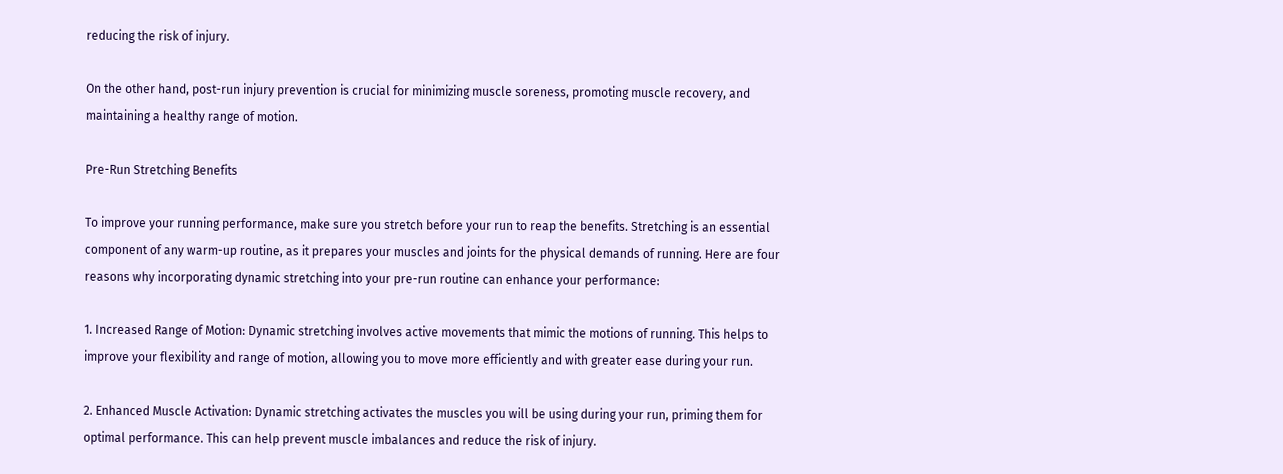reducing the risk of injury.

On the other hand, post-run injury prevention is crucial for minimizing muscle soreness, promoting muscle recovery, and maintaining a healthy range of motion.

Pre-Run Stretching Benefits

To improve your running performance, make sure you stretch before your run to reap the benefits. Stretching is an essential component of any warm-up routine, as it prepares your muscles and joints for the physical demands of running. Here are four reasons why incorporating dynamic stretching into your pre-run routine can enhance your performance:

1. Increased Range of Motion: Dynamic stretching involves active movements that mimic the motions of running. This helps to improve your flexibility and range of motion, allowing you to move more efficiently and with greater ease during your run.

2. Enhanced Muscle Activation: Dynamic stretching activates the muscles you will be using during your run, priming them for optimal performance. This can help prevent muscle imbalances and reduce the risk of injury.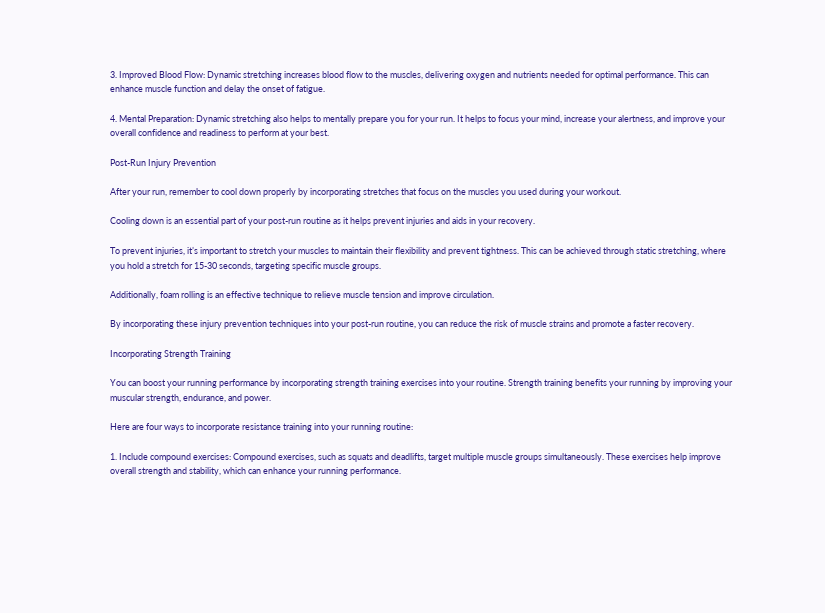3. Improved Blood Flow: Dynamic stretching increases blood flow to the muscles, delivering oxygen and nutrients needed for optimal performance. This can enhance muscle function and delay the onset of fatigue.

4. Mental Preparation: Dynamic stretching also helps to mentally prepare you for your run. It helps to focus your mind, increase your alertness, and improve your overall confidence and readiness to perform at your best.

Post-Run Injury Prevention

After your run, remember to cool down properly by incorporating stretches that focus on the muscles you used during your workout.

Cooling down is an essential part of your post-run routine as it helps prevent injuries and aids in your recovery.

To prevent injuries, it’s important to stretch your muscles to maintain their flexibility and prevent tightness. This can be achieved through static stretching, where you hold a stretch for 15-30 seconds, targeting specific muscle groups.

Additionally, foam rolling is an effective technique to relieve muscle tension and improve circulation.

By incorporating these injury prevention techniques into your post-run routine, you can reduce the risk of muscle strains and promote a faster recovery.

Incorporating Strength Training

You can boost your running performance by incorporating strength training exercises into your routine. Strength training benefits your running by improving your muscular strength, endurance, and power.

Here are four ways to incorporate resistance training into your running routine:

1. Include compound exercises: Compound exercises, such as squats and deadlifts, target multiple muscle groups simultaneously. These exercises help improve overall strength and stability, which can enhance your running performance.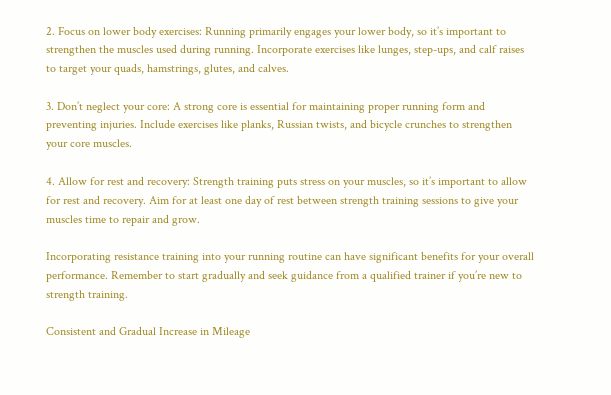2. Focus on lower body exercises: Running primarily engages your lower body, so it’s important to strengthen the muscles used during running. Incorporate exercises like lunges, step-ups, and calf raises to target your quads, hamstrings, glutes, and calves.

3. Don’t neglect your core: A strong core is essential for maintaining proper running form and preventing injuries. Include exercises like planks, Russian twists, and bicycle crunches to strengthen your core muscles.

4. Allow for rest and recovery: Strength training puts stress on your muscles, so it’s important to allow for rest and recovery. Aim for at least one day of rest between strength training sessions to give your muscles time to repair and grow.

Incorporating resistance training into your running routine can have significant benefits for your overall performance. Remember to start gradually and seek guidance from a qualified trainer if you’re new to strength training.

Consistent and Gradual Increase in Mileage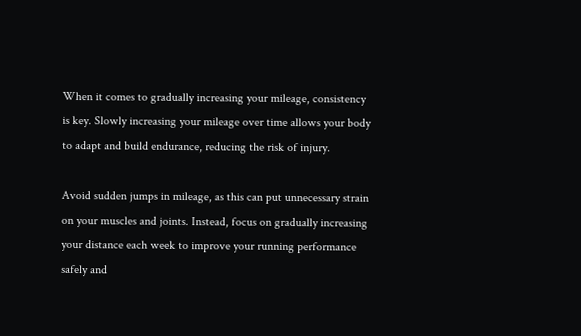When it comes to gradually increasing your mileage, consistency is key. Slowly increasing your mileage over time allows your body to adapt and build endurance, reducing the risk of injury.

Avoid sudden jumps in mileage, as this can put unnecessary strain on your muscles and joints. Instead, focus on gradually increasing your distance each week to improve your running performance safely and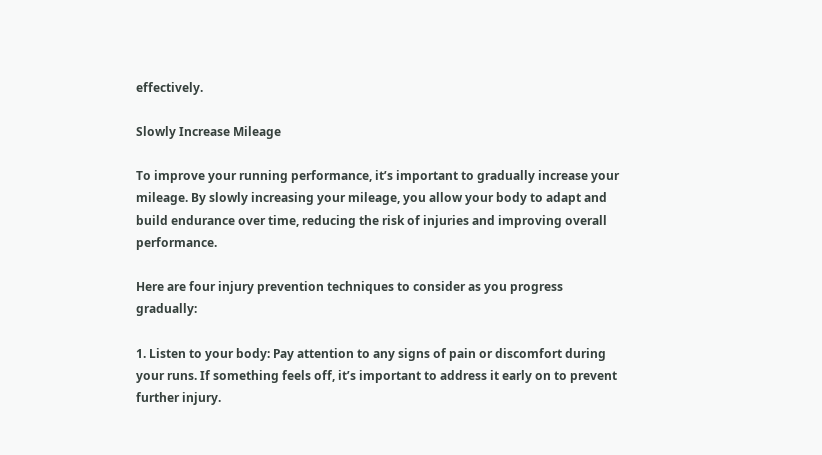effectively.

Slowly Increase Mileage

To improve your running performance, it’s important to gradually increase your mileage. By slowly increasing your mileage, you allow your body to adapt and build endurance over time, reducing the risk of injuries and improving overall performance.

Here are four injury prevention techniques to consider as you progress gradually:

1. Listen to your body: Pay attention to any signs of pain or discomfort during your runs. If something feels off, it’s important to address it early on to prevent further injury.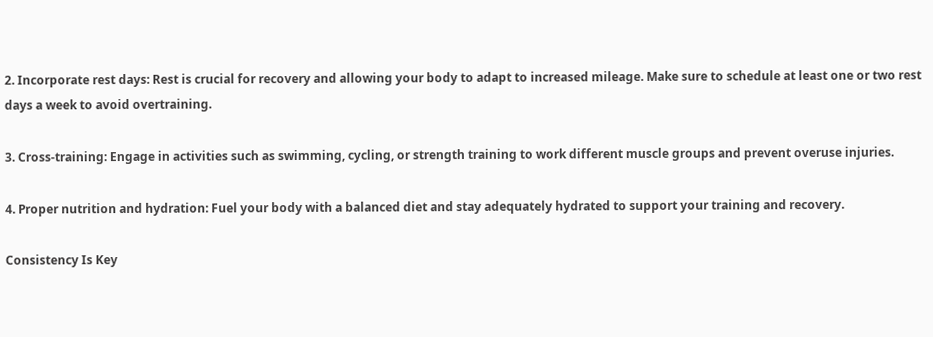2. Incorporate rest days: Rest is crucial for recovery and allowing your body to adapt to increased mileage. Make sure to schedule at least one or two rest days a week to avoid overtraining.

3. Cross-training: Engage in activities such as swimming, cycling, or strength training to work different muscle groups and prevent overuse injuries.

4. Proper nutrition and hydration: Fuel your body with a balanced diet and stay adequately hydrated to support your training and recovery.

Consistency Is Key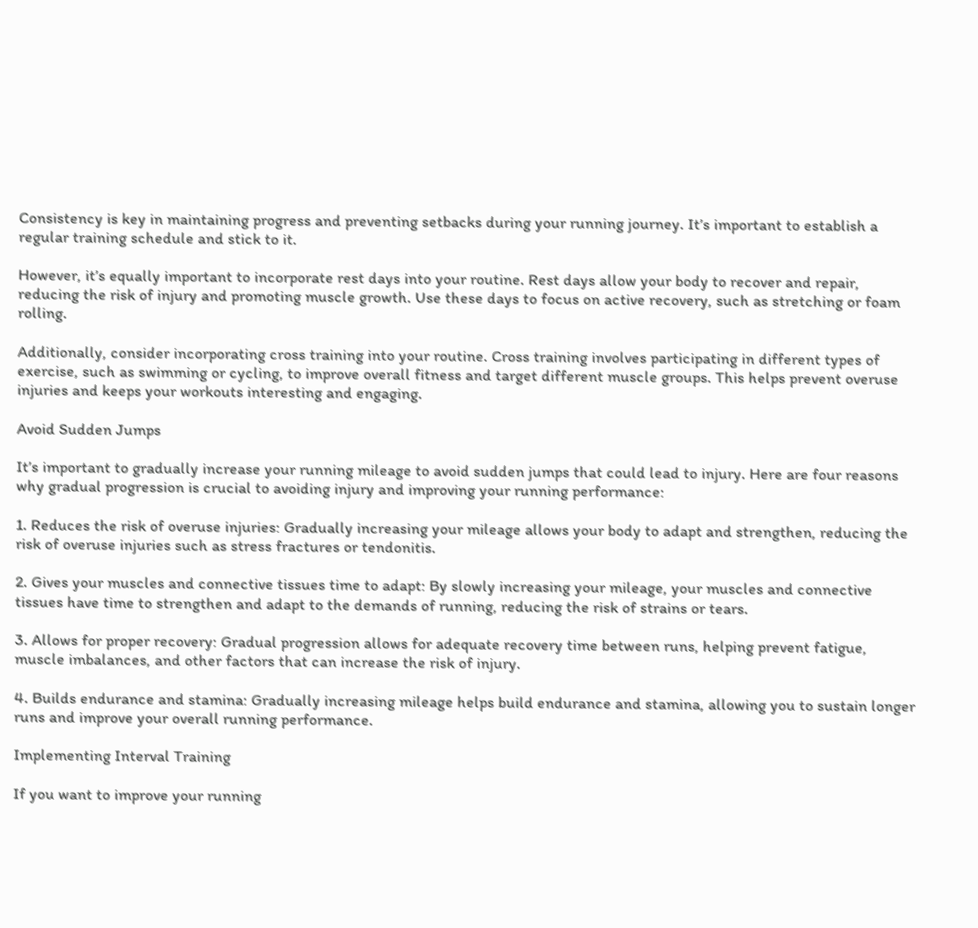Consistency is key in maintaining progress and preventing setbacks during your running journey. It’s important to establish a regular training schedule and stick to it.

However, it’s equally important to incorporate rest days into your routine. Rest days allow your body to recover and repair, reducing the risk of injury and promoting muscle growth. Use these days to focus on active recovery, such as stretching or foam rolling.

Additionally, consider incorporating cross training into your routine. Cross training involves participating in different types of exercise, such as swimming or cycling, to improve overall fitness and target different muscle groups. This helps prevent overuse injuries and keeps your workouts interesting and engaging.

Avoid Sudden Jumps

It’s important to gradually increase your running mileage to avoid sudden jumps that could lead to injury. Here are four reasons why gradual progression is crucial to avoiding injury and improving your running performance:

1. Reduces the risk of overuse injuries: Gradually increasing your mileage allows your body to adapt and strengthen, reducing the risk of overuse injuries such as stress fractures or tendonitis.

2. Gives your muscles and connective tissues time to adapt: By slowly increasing your mileage, your muscles and connective tissues have time to strengthen and adapt to the demands of running, reducing the risk of strains or tears.

3. Allows for proper recovery: Gradual progression allows for adequate recovery time between runs, helping prevent fatigue, muscle imbalances, and other factors that can increase the risk of injury.

4. Builds endurance and stamina: Gradually increasing mileage helps build endurance and stamina, allowing you to sustain longer runs and improve your overall running performance.

Implementing Interval Training

If you want to improve your running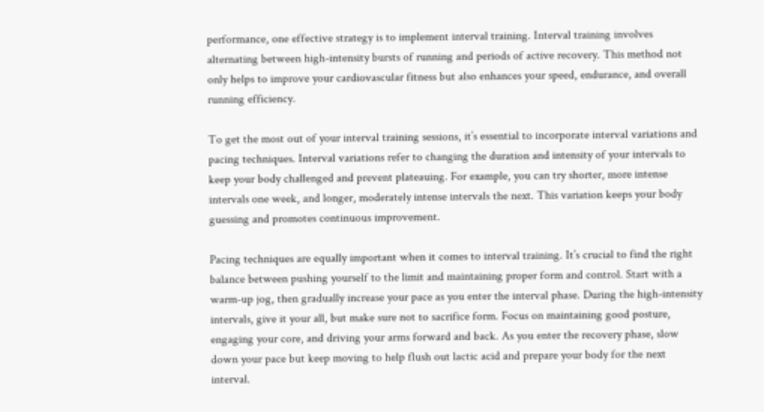performance, one effective strategy is to implement interval training. Interval training involves alternating between high-intensity bursts of running and periods of active recovery. This method not only helps to improve your cardiovascular fitness but also enhances your speed, endurance, and overall running efficiency.

To get the most out of your interval training sessions, it’s essential to incorporate interval variations and pacing techniques. Interval variations refer to changing the duration and intensity of your intervals to keep your body challenged and prevent plateauing. For example, you can try shorter, more intense intervals one week, and longer, moderately intense intervals the next. This variation keeps your body guessing and promotes continuous improvement.

Pacing techniques are equally important when it comes to interval training. It’s crucial to find the right balance between pushing yourself to the limit and maintaining proper form and control. Start with a warm-up jog, then gradually increase your pace as you enter the interval phase. During the high-intensity intervals, give it your all, but make sure not to sacrifice form. Focus on maintaining good posture, engaging your core, and driving your arms forward and back. As you enter the recovery phase, slow down your pace but keep moving to help flush out lactic acid and prepare your body for the next interval.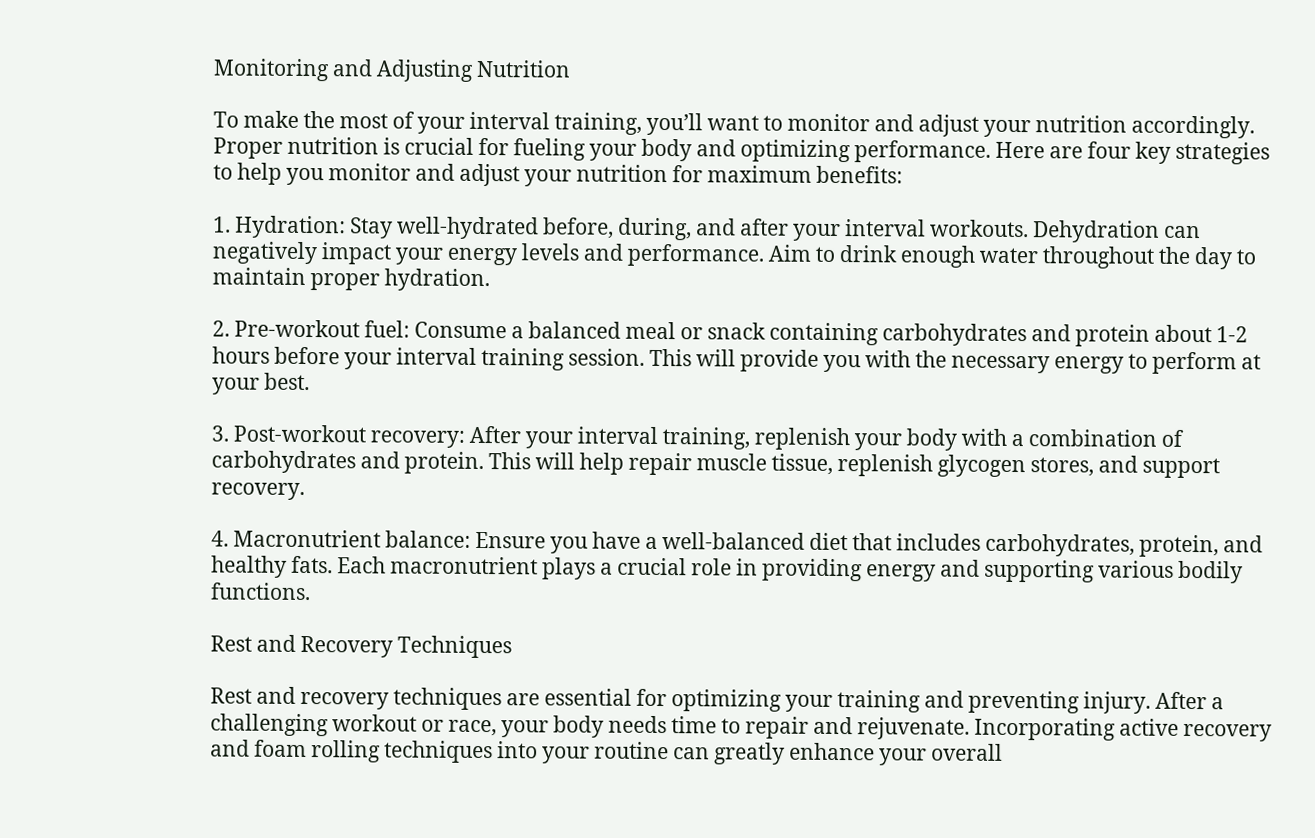Monitoring and Adjusting Nutrition

To make the most of your interval training, you’ll want to monitor and adjust your nutrition accordingly. Proper nutrition is crucial for fueling your body and optimizing performance. Here are four key strategies to help you monitor and adjust your nutrition for maximum benefits:

1. Hydration: Stay well-hydrated before, during, and after your interval workouts. Dehydration can negatively impact your energy levels and performance. Aim to drink enough water throughout the day to maintain proper hydration.

2. Pre-workout fuel: Consume a balanced meal or snack containing carbohydrates and protein about 1-2 hours before your interval training session. This will provide you with the necessary energy to perform at your best.

3. Post-workout recovery: After your interval training, replenish your body with a combination of carbohydrates and protein. This will help repair muscle tissue, replenish glycogen stores, and support recovery.

4. Macronutrient balance: Ensure you have a well-balanced diet that includes carbohydrates, protein, and healthy fats. Each macronutrient plays a crucial role in providing energy and supporting various bodily functions.

Rest and Recovery Techniques

Rest and recovery techniques are essential for optimizing your training and preventing injury. After a challenging workout or race, your body needs time to repair and rejuvenate. Incorporating active recovery and foam rolling techniques into your routine can greatly enhance your overall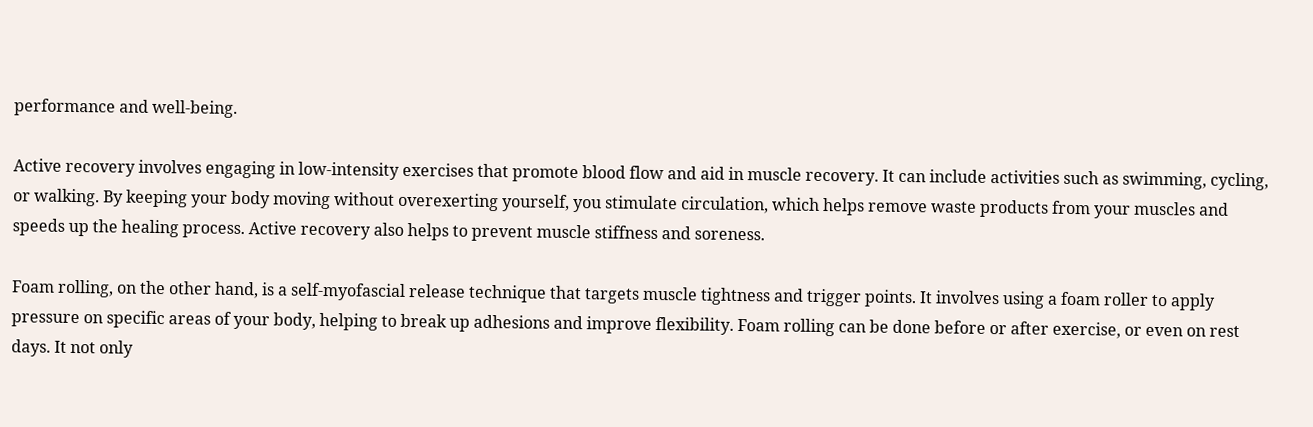performance and well-being.

Active recovery involves engaging in low-intensity exercises that promote blood flow and aid in muscle recovery. It can include activities such as swimming, cycling, or walking. By keeping your body moving without overexerting yourself, you stimulate circulation, which helps remove waste products from your muscles and speeds up the healing process. Active recovery also helps to prevent muscle stiffness and soreness.

Foam rolling, on the other hand, is a self-myofascial release technique that targets muscle tightness and trigger points. It involves using a foam roller to apply pressure on specific areas of your body, helping to break up adhesions and improve flexibility. Foam rolling can be done before or after exercise, or even on rest days. It not only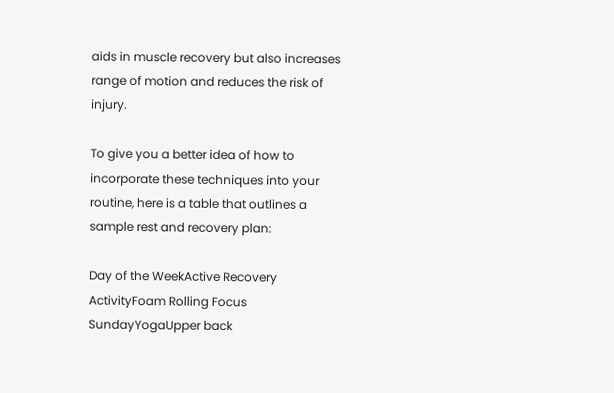aids in muscle recovery but also increases range of motion and reduces the risk of injury.

To give you a better idea of how to incorporate these techniques into your routine, here is a table that outlines a sample rest and recovery plan:

Day of the WeekActive Recovery ActivityFoam Rolling Focus
SundayYogaUpper back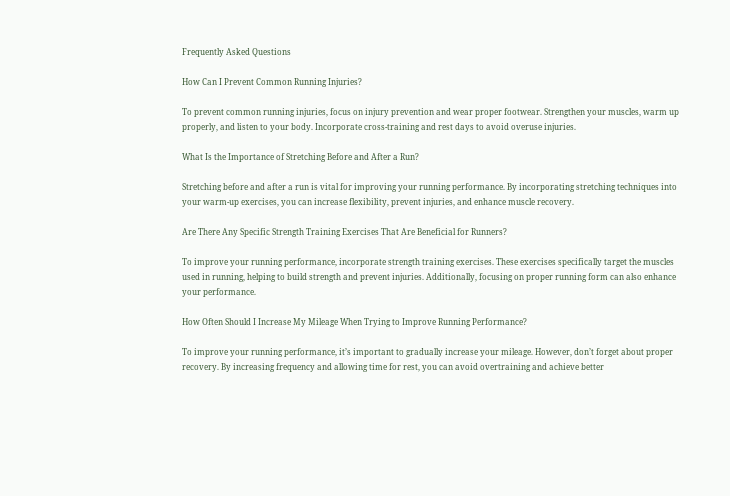Frequently Asked Questions

How Can I Prevent Common Running Injuries?

To prevent common running injuries, focus on injury prevention and wear proper footwear. Strengthen your muscles, warm up properly, and listen to your body. Incorporate cross-training and rest days to avoid overuse injuries.

What Is the Importance of Stretching Before and After a Run?

Stretching before and after a run is vital for improving your running performance. By incorporating stretching techniques into your warm-up exercises, you can increase flexibility, prevent injuries, and enhance muscle recovery.

Are There Any Specific Strength Training Exercises That Are Beneficial for Runners?

To improve your running performance, incorporate strength training exercises. These exercises specifically target the muscles used in running, helping to build strength and prevent injuries. Additionally, focusing on proper running form can also enhance your performance.

How Often Should I Increase My Mileage When Trying to Improve Running Performance?

To improve your running performance, it’s important to gradually increase your mileage. However, don’t forget about proper recovery. By increasing frequency and allowing time for rest, you can avoid overtraining and achieve better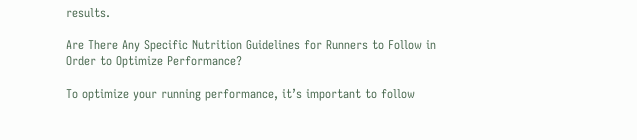results.

Are There Any Specific Nutrition Guidelines for Runners to Follow in Order to Optimize Performance?

To optimize your running performance, it’s important to follow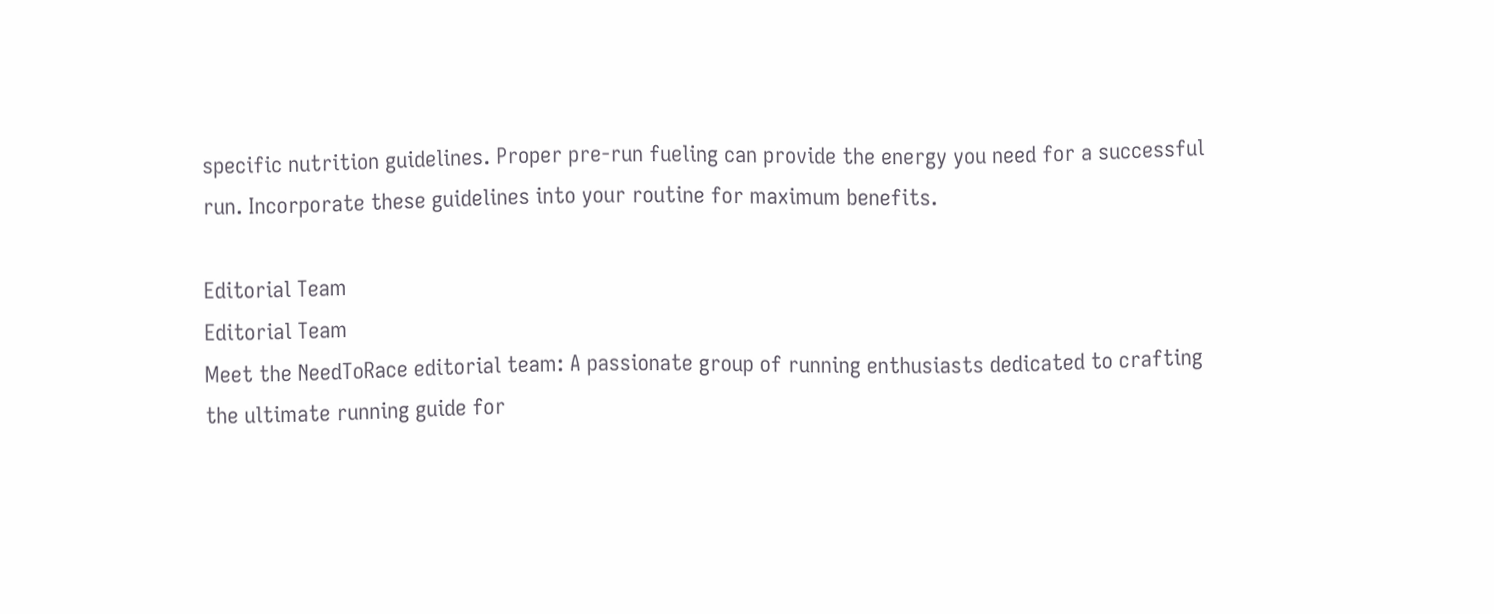specific nutrition guidelines. Proper pre-run fueling can provide the energy you need for a successful run. Incorporate these guidelines into your routine for maximum benefits.

Editorial Team
Editorial Team
Meet the NeedToRace editorial team: A passionate group of running enthusiasts dedicated to crafting the ultimate running guide for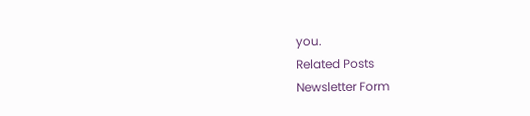you.
Related Posts
Newsletter Form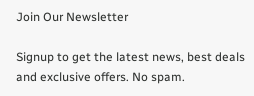Join Our Newsletter

Signup to get the latest news, best deals and exclusive offers. No spam.